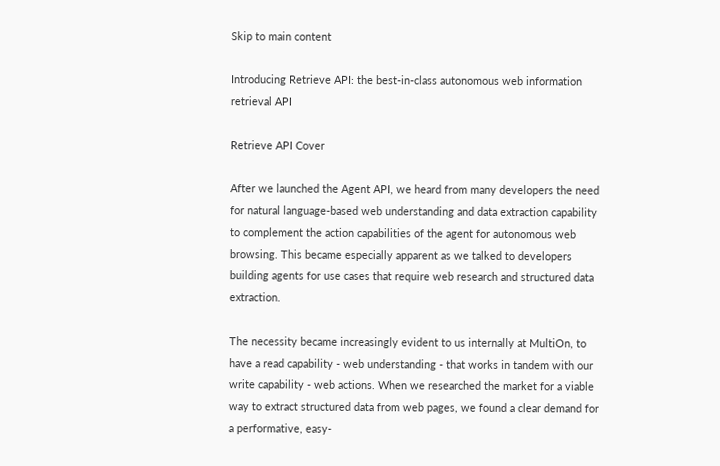Skip to main content

Introducing Retrieve API: the best-in-class autonomous web information retrieval API

Retrieve API Cover

After we launched the Agent API, we heard from many developers the need for natural language-based web understanding and data extraction capability to complement the action capabilities of the agent for autonomous web browsing. This became especially apparent as we talked to developers building agents for use cases that require web research and structured data extraction.

The necessity became increasingly evident to us internally at MultiOn, to have a read capability - web understanding - that works in tandem with our write capability - web actions. When we researched the market for a viable way to extract structured data from web pages, we found a clear demand for a performative, easy-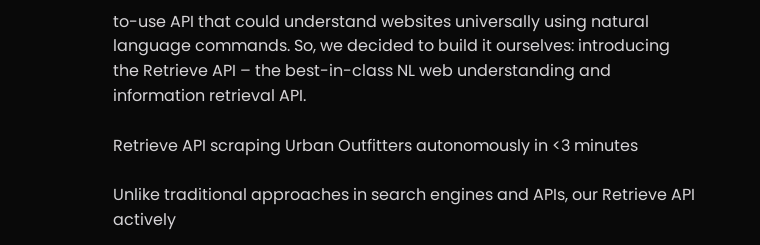to-use API that could understand websites universally using natural language commands. So, we decided to build it ourselves: introducing the Retrieve API – the best-in-class NL web understanding and information retrieval API.

Retrieve API scraping Urban Outfitters autonomously in <3 minutes

Unlike traditional approaches in search engines and APIs, our Retrieve API actively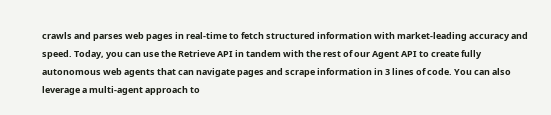crawls and parses web pages in real-time to fetch structured information with market-leading accuracy and speed. Today, you can use the Retrieve API in tandem with the rest of our Agent API to create fully autonomous web agents that can navigate pages and scrape information in 3 lines of code. You can also leverage a multi-agent approach to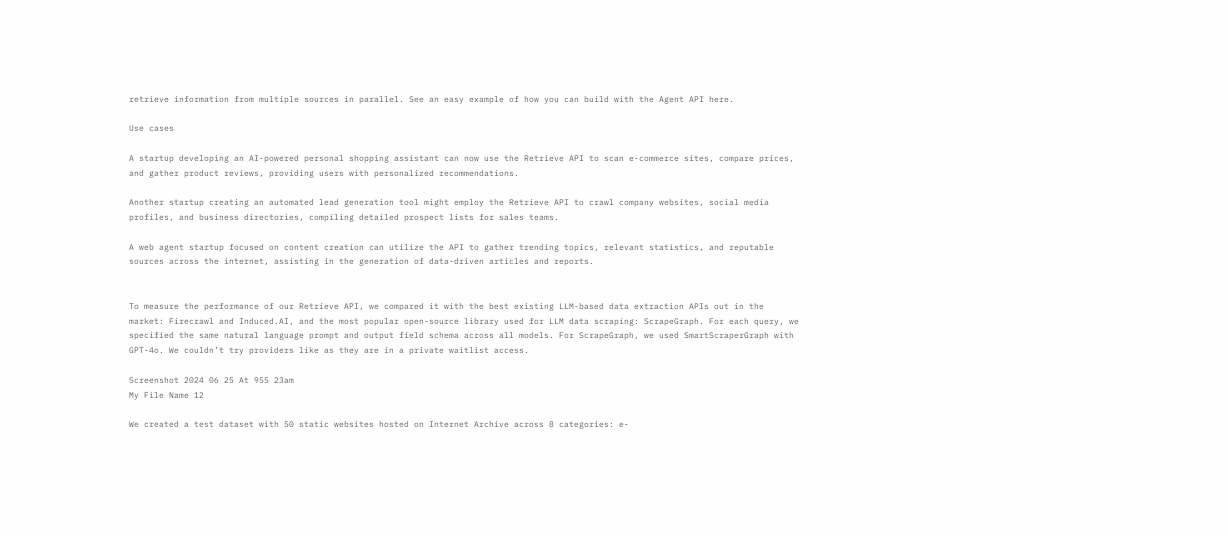retrieve information from multiple sources in parallel. See an easy example of how you can build with the Agent API here.

Use cases

A startup developing an AI-powered personal shopping assistant can now use the Retrieve API to scan e-commerce sites, compare prices, and gather product reviews, providing users with personalized recommendations.

Another startup creating an automated lead generation tool might employ the Retrieve API to crawl company websites, social media profiles, and business directories, compiling detailed prospect lists for sales teams.

A web agent startup focused on content creation can utilize the API to gather trending topics, relevant statistics, and reputable sources across the internet, assisting in the generation of data-driven articles and reports.


To measure the performance of our Retrieve API, we compared it with the best existing LLM-based data extraction APIs out in the market: Firecrawl and Induced.AI, and the most popular open-source library used for LLM data scraping: ScrapeGraph. For each query, we specified the same natural language prompt and output field schema across all models. For ScrapeGraph, we used SmartScraperGraph with GPT-4o. We couldn’t try providers like as they are in a private waitlist access.

Screenshot 2024 06 25 At 955 23am
My File Name 12

We created a test dataset with 50 static websites hosted on Internet Archive across 8 categories: e-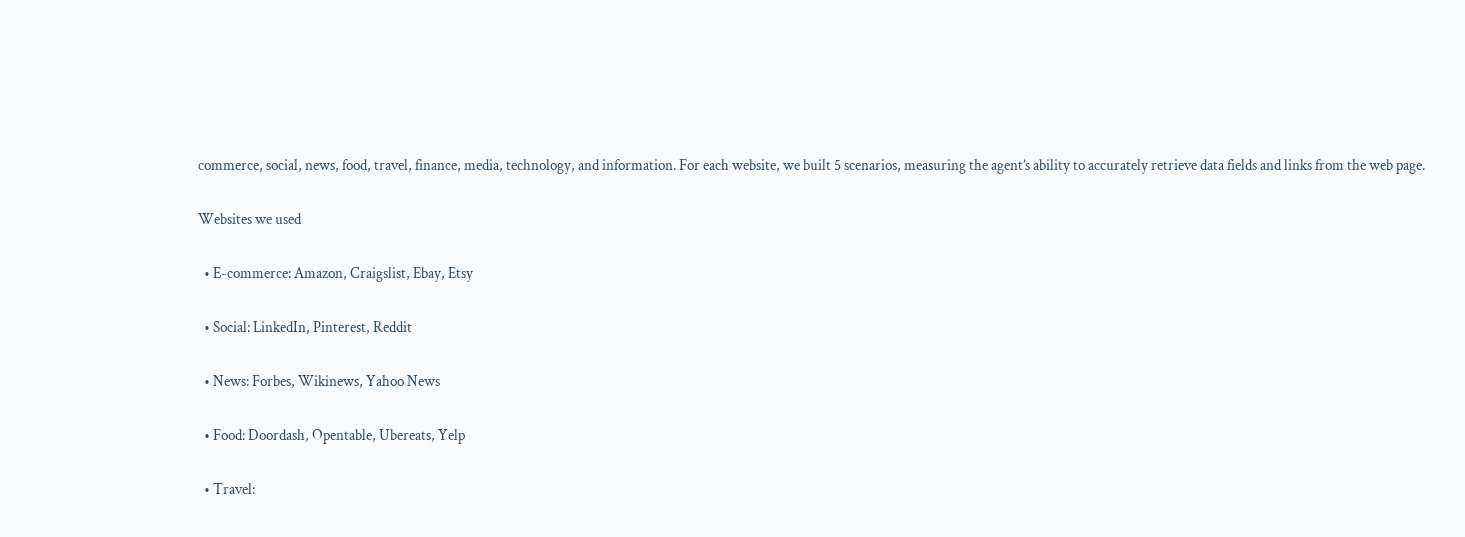commerce, social, news, food, travel, finance, media, technology, and information. For each website, we built 5 scenarios, measuring the agent’s ability to accurately retrieve data fields and links from the web page.

Websites we used

  • E-commerce: Amazon, Craigslist, Ebay, Etsy

  • Social: LinkedIn, Pinterest, Reddit

  • News: Forbes, Wikinews, Yahoo News

  • Food: Doordash, Opentable, Ubereats, Yelp

  • Travel: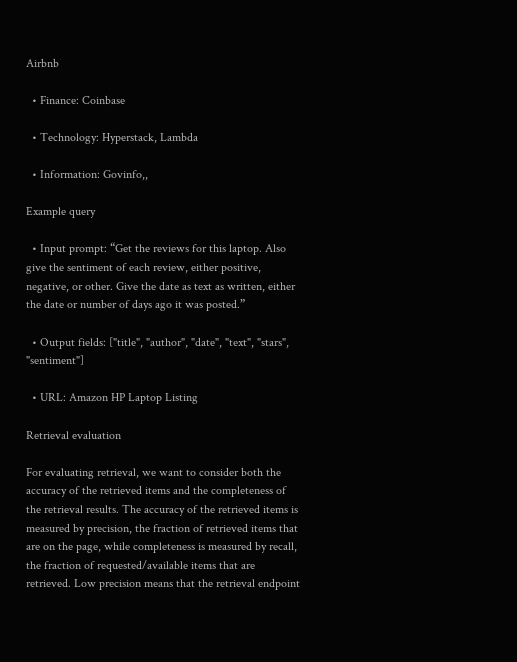Airbnb

  • Finance: Coinbase

  • Technology: Hyperstack, Lambda

  • Information: Govinfo,,

Example query

  • Input prompt: “Get the reviews for this laptop. Also give the sentiment of each review, either positive, negative, or other. Give the date as text as written, either the date or number of days ago it was posted.”

  • Output fields: ["title", "author", "date", "text", "stars", "sentiment"]

  • URL: Amazon HP Laptop Listing

Retrieval evaluation

For evaluating retrieval, we want to consider both the accuracy of the retrieved items and the completeness of the retrieval results. The accuracy of the retrieved items is measured by precision, the fraction of retrieved items that are on the page, while completeness is measured by recall, the fraction of requested/available items that are retrieved. Low precision means that the retrieval endpoint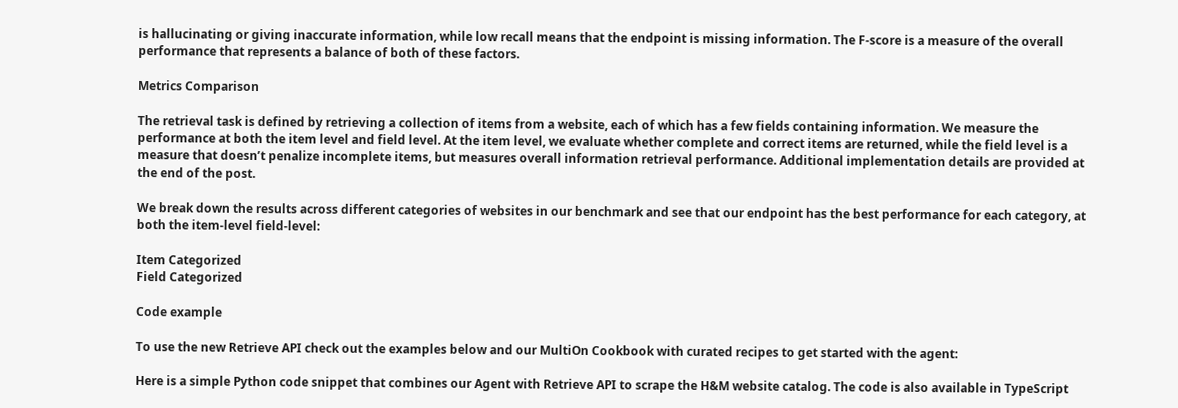is hallucinating or giving inaccurate information, while low recall means that the endpoint is missing information. The F-score is a measure of the overall performance that represents a balance of both of these factors.

Metrics Comparison

The retrieval task is defined by retrieving a collection of items from a website, each of which has a few fields containing information. We measure the performance at both the item level and field level. At the item level, we evaluate whether complete and correct items are returned, while the field level is a measure that doesn’t penalize incomplete items, but measures overall information retrieval performance. Additional implementation details are provided at the end of the post.

We break down the results across different categories of websites in our benchmark and see that our endpoint has the best performance for each category, at both the item-level field-level:

Item Categorized
Field Categorized

Code example

To use the new Retrieve API check out the examples below and our MultiOn Cookbook with curated recipes to get started with the agent:

Here is a simple Python code snippet that combines our Agent with Retrieve API to scrape the H&M website catalog. The code is also available in TypeScript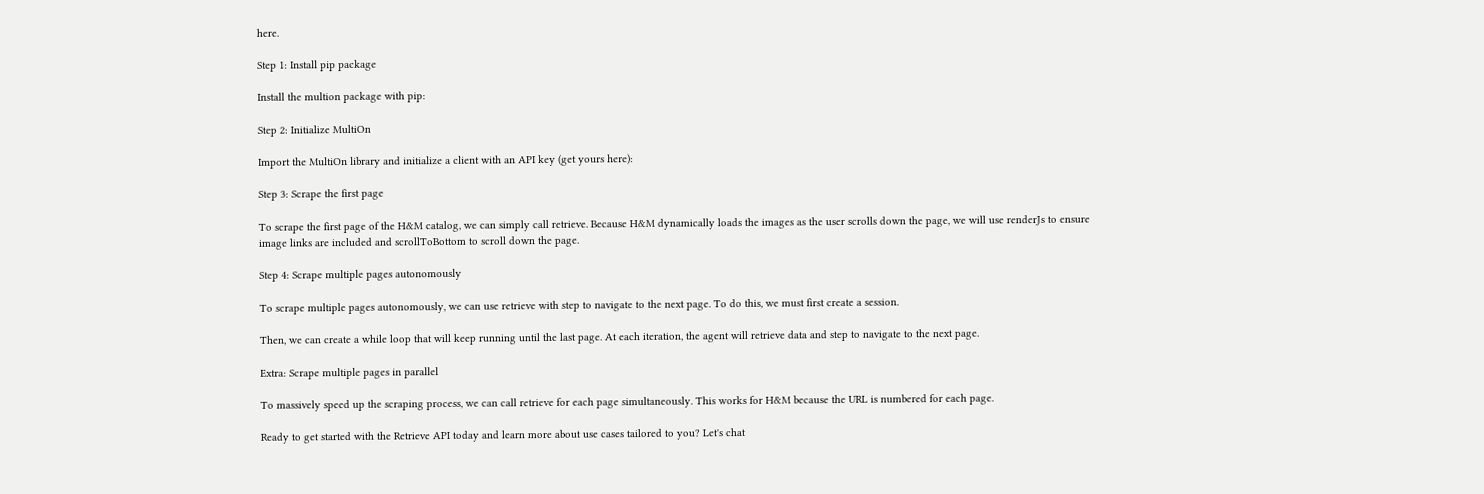here.

Step 1: Install pip package

Install the multion package with pip:

Step 2: Initialize MultiOn

Import the MultiOn library and initialize a client with an API key (get yours here):

Step 3: Scrape the first page

To scrape the first page of the H&M catalog, we can simply call retrieve. Because H&M dynamically loads the images as the user scrolls down the page, we will use renderJs to ensure image links are included and scrollToBottom to scroll down the page.

Step 4: Scrape multiple pages autonomously

To scrape multiple pages autonomously, we can use retrieve with step to navigate to the next page. To do this, we must first create a session.

Then, we can create a while loop that will keep running until the last page. At each iteration, the agent will retrieve data and step to navigate to the next page.

Extra: Scrape multiple pages in parallel

To massively speed up the scraping process, we can call retrieve for each page simultaneously. This works for H&M because the URL is numbered for each page.

Ready to get started with the Retrieve API today and learn more about use cases tailored to you? Let's chat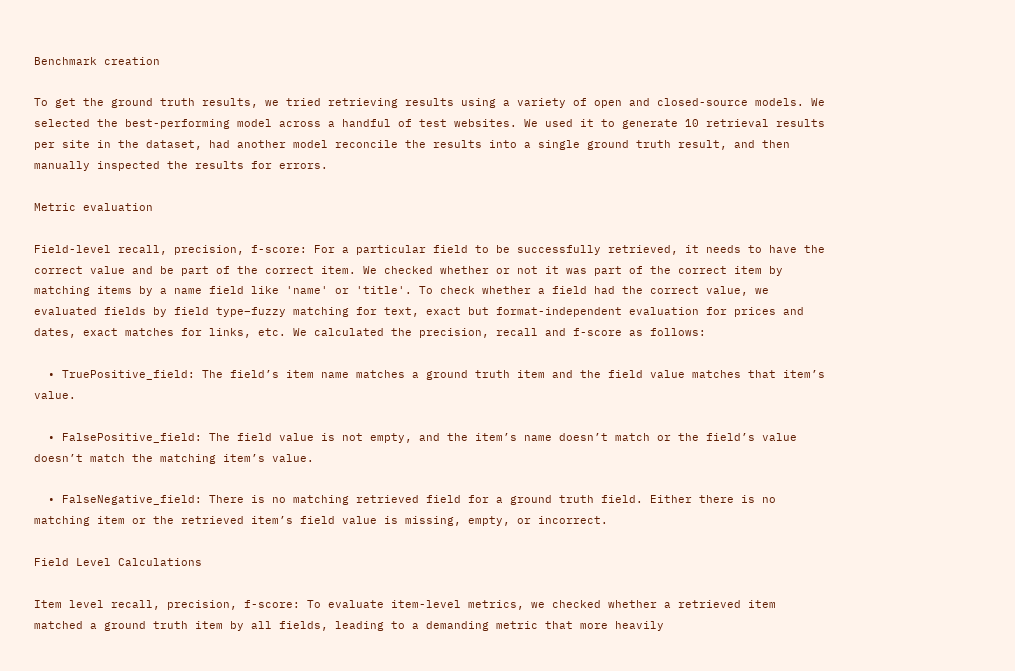Benchmark creation

To get the ground truth results, we tried retrieving results using a variety of open and closed-source models. We selected the best-performing model across a handful of test websites. We used it to generate 10 retrieval results per site in the dataset, had another model reconcile the results into a single ground truth result, and then manually inspected the results for errors.

Metric evaluation

Field-level recall, precision, f-score: For a particular field to be successfully retrieved, it needs to have the correct value and be part of the correct item. We checked whether or not it was part of the correct item by matching items by a name field like 'name' or 'title'. To check whether a field had the correct value, we evaluated fields by field type–fuzzy matching for text, exact but format-independent evaluation for prices and dates, exact matches for links, etc. We calculated the precision, recall and f-score as follows:

  • TruePositive_field: The field’s item name matches a ground truth item and the field value matches that item’s value.

  • FalsePositive_field: The field value is not empty, and the item’s name doesn’t match or the field’s value doesn’t match the matching item’s value.

  • FalseNegative_field: There is no matching retrieved field for a ground truth field. Either there is no matching item or the retrieved item’s field value is missing, empty, or incorrect.

Field Level Calculations

Item level recall, precision, f-score: To evaluate item-level metrics, we checked whether a retrieved item matched a ground truth item by all fields, leading to a demanding metric that more heavily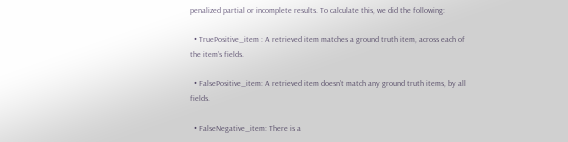penalized partial or incomplete results. To calculate this, we did the following:

  • TruePositive_item : A retrieved item matches a ground truth item, across each of the item’s fields.

  • FalsePositive_item: A retrieved item doesn’t match any ground truth items, by all fields.

  • FalseNegative_item: There is a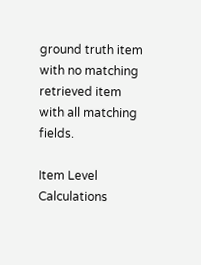ground truth item with no matching retrieved item with all matching fields.

Item Level Calculations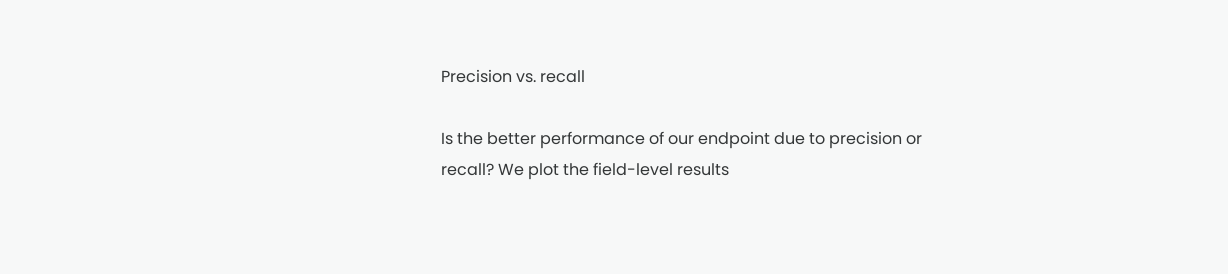Precision vs. recall

Is the better performance of our endpoint due to precision or recall? We plot the field-level results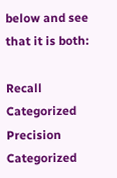below and see that it is both:

Recall Categorized
Precision Categorized